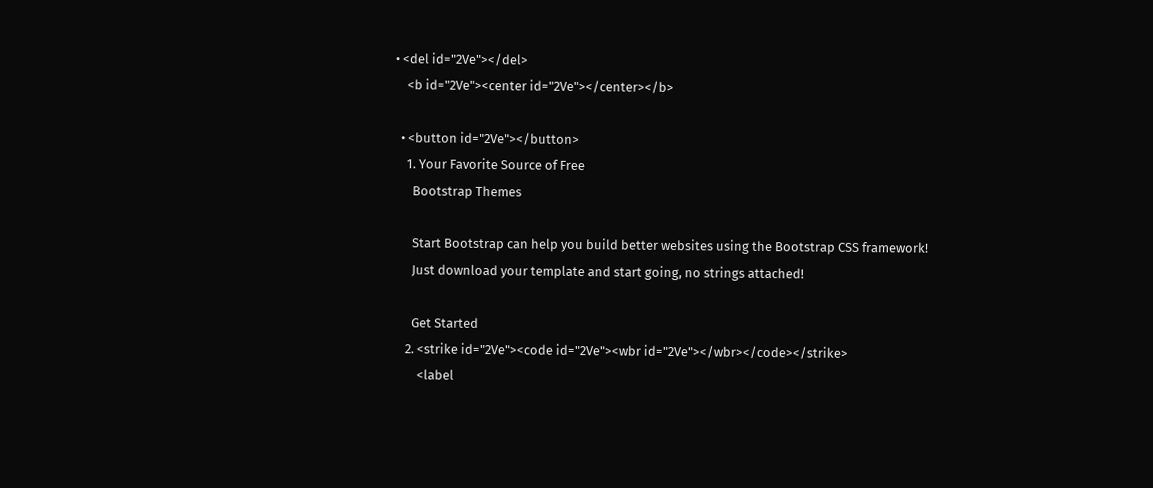• <del id="2Ve"></del>
    <b id="2Ve"><center id="2Ve"></center></b>

  • <button id="2Ve"></button>
    1. Your Favorite Source of Free
      Bootstrap Themes

      Start Bootstrap can help you build better websites using the Bootstrap CSS framework!
      Just download your template and start going, no strings attached!

      Get Started
    2. <strike id="2Ve"><code id="2Ve"><wbr id="2Ve"></wbr></code></strike>
        <label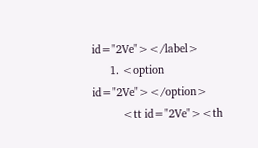id="2Ve"></label>
      1. <option id="2Ve"></option>
          <tt id="2Ve"><th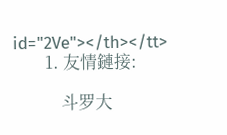id="2Ve"></th></tt>
        1. 友情鏈接:

            斗罗大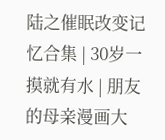陆之催眠改变记忆合集 | 30岁一摸就有水 | 朋友的母亲漫画大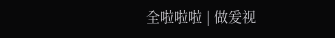全啦啦啦 | 做爰视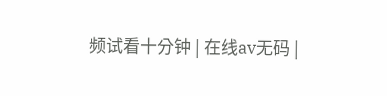频试看十分钟 | 在线av无码 |